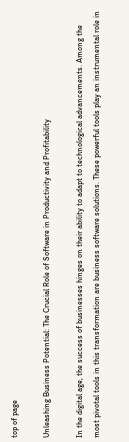top of page

Unleashing Business Potential: The Crucial Role of Software in Productivity and Profitability

In the digital age, the success of businesses hinges on their ability to adapt to technological advancements. Among the most pivotal tools in this transformation are business software solutions. These powerful tools play an instrumental role in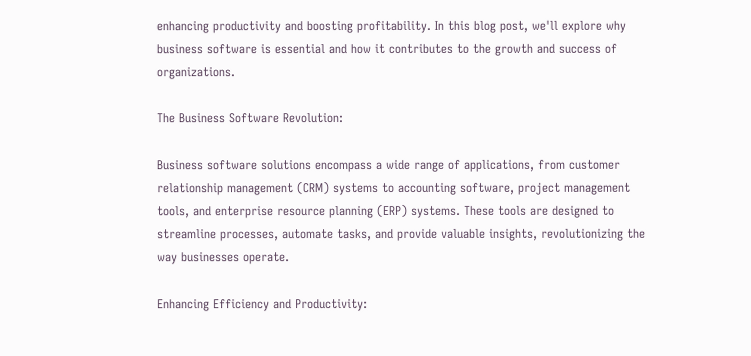enhancing productivity and boosting profitability. In this blog post, we'll explore why business software is essential and how it contributes to the growth and success of organizations.

The Business Software Revolution:

Business software solutions encompass a wide range of applications, from customer relationship management (CRM) systems to accounting software, project management tools, and enterprise resource planning (ERP) systems. These tools are designed to streamline processes, automate tasks, and provide valuable insights, revolutionizing the way businesses operate.

Enhancing Efficiency and Productivity: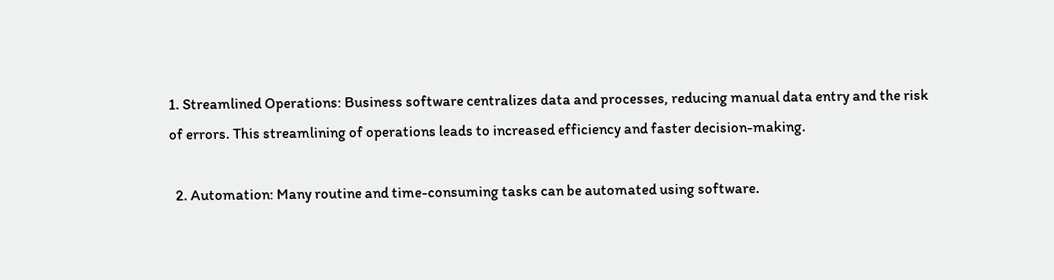1. Streamlined Operations: Business software centralizes data and processes, reducing manual data entry and the risk of errors. This streamlining of operations leads to increased efficiency and faster decision-making.

  2. Automation: Many routine and time-consuming tasks can be automated using software.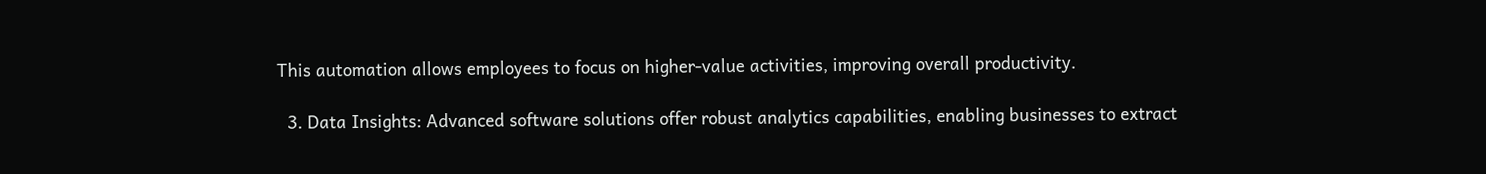This automation allows employees to focus on higher-value activities, improving overall productivity.

  3. Data Insights: Advanced software solutions offer robust analytics capabilities, enabling businesses to extract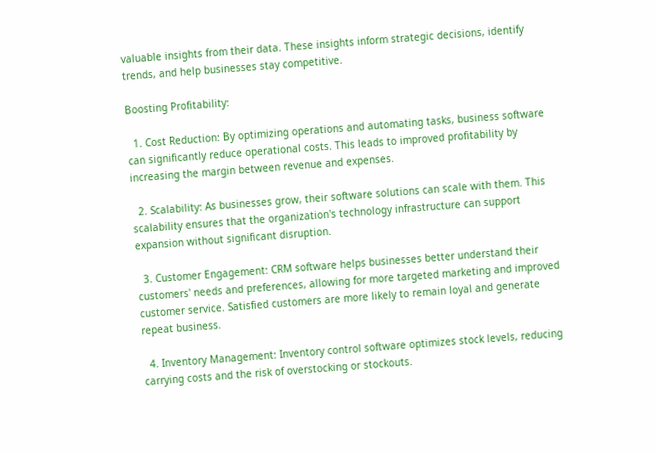valuable insights from their data. These insights inform strategic decisions, identify trends, and help businesses stay competitive.

Boosting Profitability:

  1. Cost Reduction: By optimizing operations and automating tasks, business software can significantly reduce operational costs. This leads to improved profitability by increasing the margin between revenue and expenses.

  2. Scalability: As businesses grow, their software solutions can scale with them. This scalability ensures that the organization's technology infrastructure can support expansion without significant disruption.

  3. Customer Engagement: CRM software helps businesses better understand their customers' needs and preferences, allowing for more targeted marketing and improved customer service. Satisfied customers are more likely to remain loyal and generate repeat business.

  4. Inventory Management: Inventory control software optimizes stock levels, reducing carrying costs and the risk of overstocking or stockouts.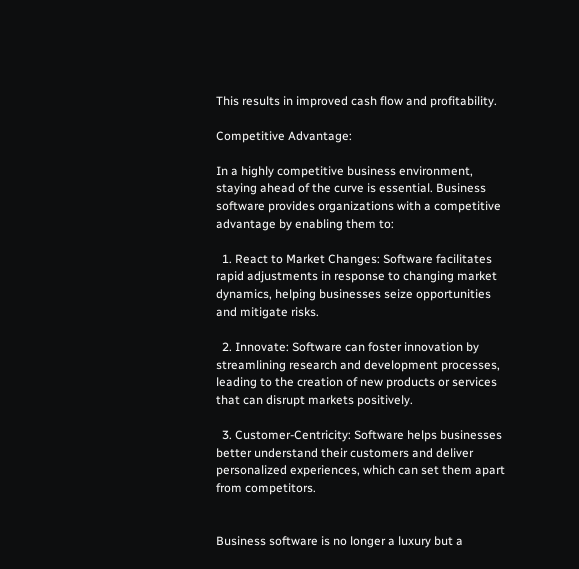This results in improved cash flow and profitability.

Competitive Advantage:

In a highly competitive business environment, staying ahead of the curve is essential. Business software provides organizations with a competitive advantage by enabling them to:

  1. React to Market Changes: Software facilitates rapid adjustments in response to changing market dynamics, helping businesses seize opportunities and mitigate risks.

  2. Innovate: Software can foster innovation by streamlining research and development processes, leading to the creation of new products or services that can disrupt markets positively.

  3. Customer-Centricity: Software helps businesses better understand their customers and deliver personalized experiences, which can set them apart from competitors.


Business software is no longer a luxury but a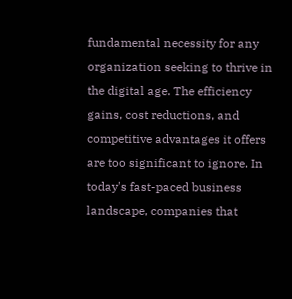fundamental necessity for any organization seeking to thrive in the digital age. The efficiency gains, cost reductions, and competitive advantages it offers are too significant to ignore. In today's fast-paced business landscape, companies that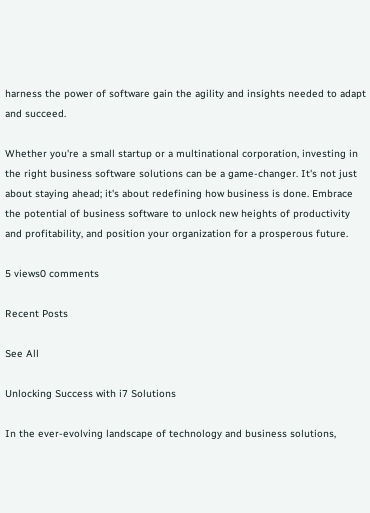harness the power of software gain the agility and insights needed to adapt and succeed.

Whether you're a small startup or a multinational corporation, investing in the right business software solutions can be a game-changer. It's not just about staying ahead; it's about redefining how business is done. Embrace the potential of business software to unlock new heights of productivity and profitability, and position your organization for a prosperous future.

5 views0 comments

Recent Posts

See All

Unlocking Success with i7 Solutions

In the ever-evolving landscape of technology and business solutions,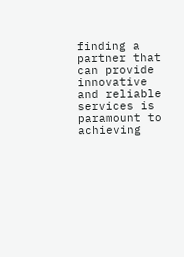finding a partner that can provide innovative and reliable services is paramount to achieving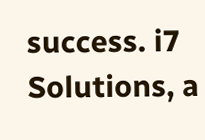success. i7 Solutions, a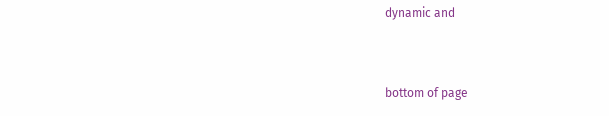dynamic and


bottom of page